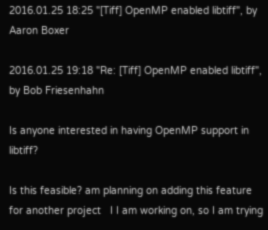2016.01.25 18:25 "[Tiff] OpenMP enabled libtiff", by Aaron Boxer

2016.01.25 19:18 "Re: [Tiff] OpenMP enabled libtiff", by Bob Friesenhahn

Is anyone interested in having OpenMP support in libtiff?

Is this feasible? am planning on adding this feature for another project   I I am working on, so I am trying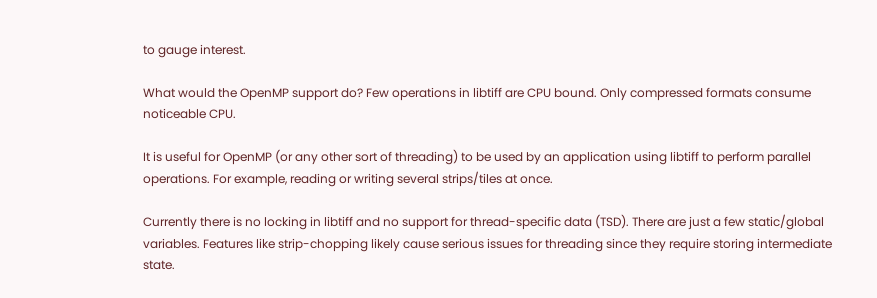to gauge interest.

What would the OpenMP support do? Few operations in libtiff are CPU bound. Only compressed formats consume noticeable CPU.

It is useful for OpenMP (or any other sort of threading) to be used by an application using libtiff to perform parallel operations. For example, reading or writing several strips/tiles at once.

Currently there is no locking in libtiff and no support for thread-specific data (TSD). There are just a few static/global variables. Features like strip-chopping likely cause serious issues for threading since they require storing intermediate state.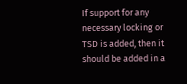If support for any necessary locking or TSD is added, then it should be added in a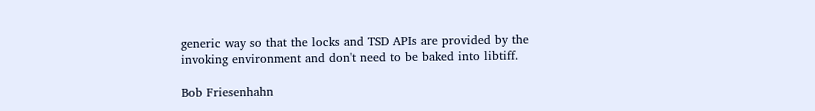generic way so that the locks and TSD APIs are provided by the invoking environment and don't need to be baked into libtiff.

Bob Friesenhahn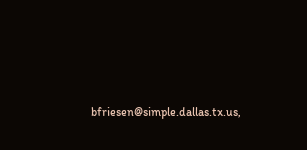bfriesen@simple.dallas.tx.us,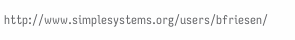http://www.simplesystems.org/users/bfriesen/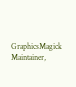GraphicsMagick Maintainer,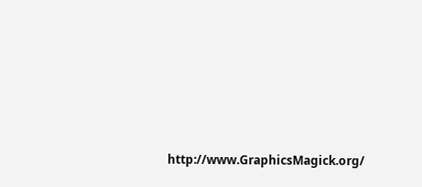http://www.GraphicsMagick.org/